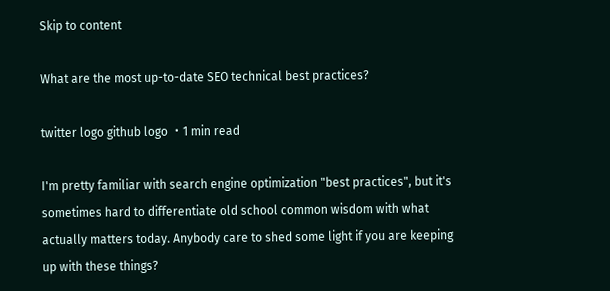Skip to content

What are the most up-to-date SEO technical best practices?

twitter logo github logo ・1 min read

I'm pretty familiar with search engine optimization "best practices", but it's sometimes hard to differentiate old school common wisdom with what actually matters today. Anybody care to shed some light if you are keeping up with these things?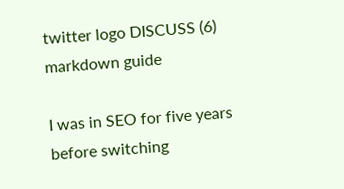twitter logo DISCUSS (6)
markdown guide

I was in SEO for five years before switching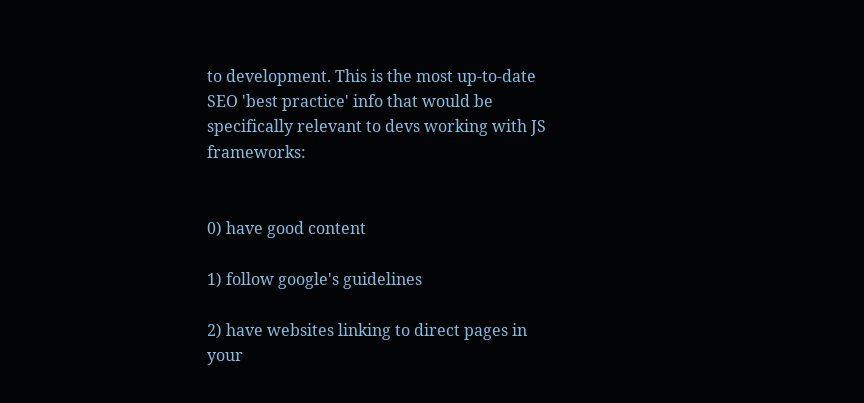to development. This is the most up-to-date SEO 'best practice' info that would be specifically relevant to devs working with JS frameworks:


0) have good content

1) follow google's guidelines

2) have websites linking to direct pages in your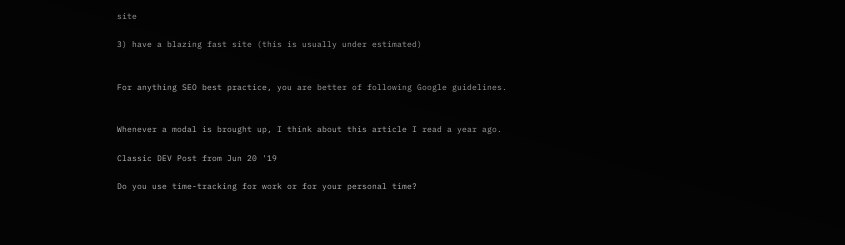site

3) have a blazing fast site (this is usually under estimated)


For anything SEO best practice, you are better of following Google guidelines.


Whenever a modal is brought up, I think about this article I read a year ago.

Classic DEV Post from Jun 20 '19

Do you use time-tracking for work or for your personal time?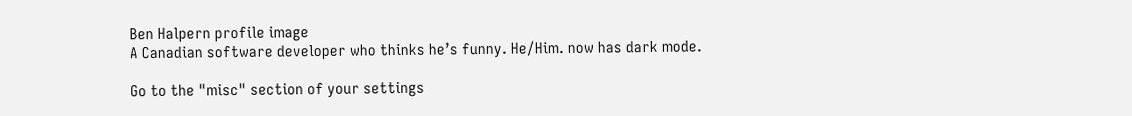Ben Halpern profile image
A Canadian software developer who thinks he’s funny. He/Him. now has dark mode.

Go to the "misc" section of your settings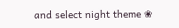and select night theme ❀